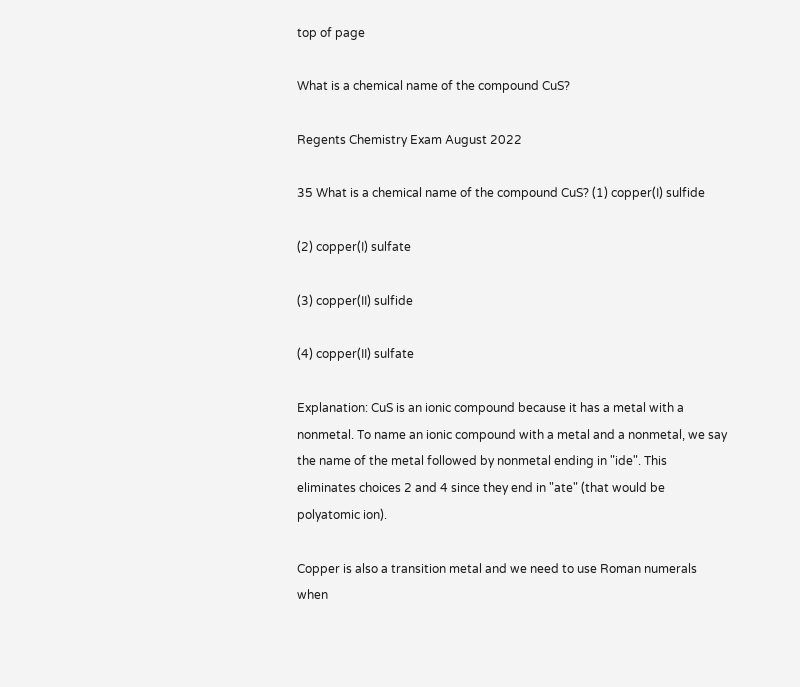top of page

What is a chemical name of the compound CuS?

Regents Chemistry Exam August 2022

35 What is a chemical name of the compound CuS? (1) copper(I) sulfide

(2) copper(I) sulfate

(3) copper(II) sulfide

(4) copper(II) sulfate

Explanation: CuS is an ionic compound because it has a metal with a nonmetal. To name an ionic compound with a metal and a nonmetal, we say the name of the metal followed by nonmetal ending in "ide". This eliminates choices 2 and 4 since they end in "ate" (that would be polyatomic ion).

Copper is also a transition metal and we need to use Roman numerals when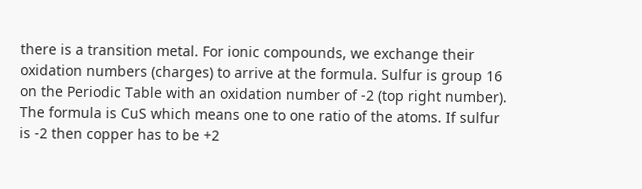there is a transition metal. For ionic compounds, we exchange their oxidation numbers (charges) to arrive at the formula. Sulfur is group 16 on the Periodic Table with an oxidation number of -2 (top right number). The formula is CuS which means one to one ratio of the atoms. If sulfur is -2 then copper has to be +2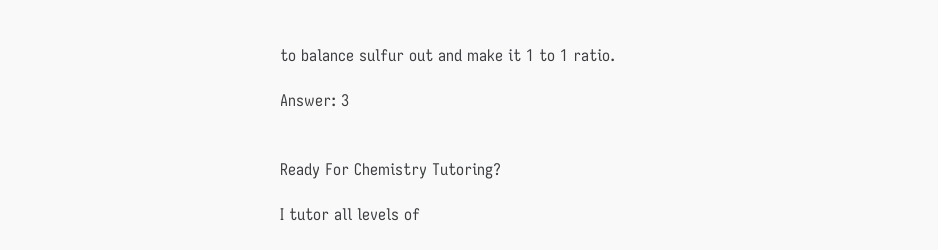to balance sulfur out and make it 1 to 1 ratio.

Answer: 3


Ready For Chemistry Tutoring?

I tutor all levels of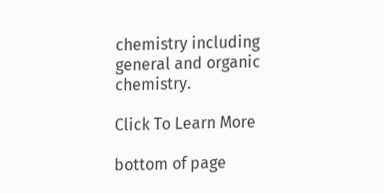chemistry including general and organic chemistry.

Click To Learn More

bottom of page